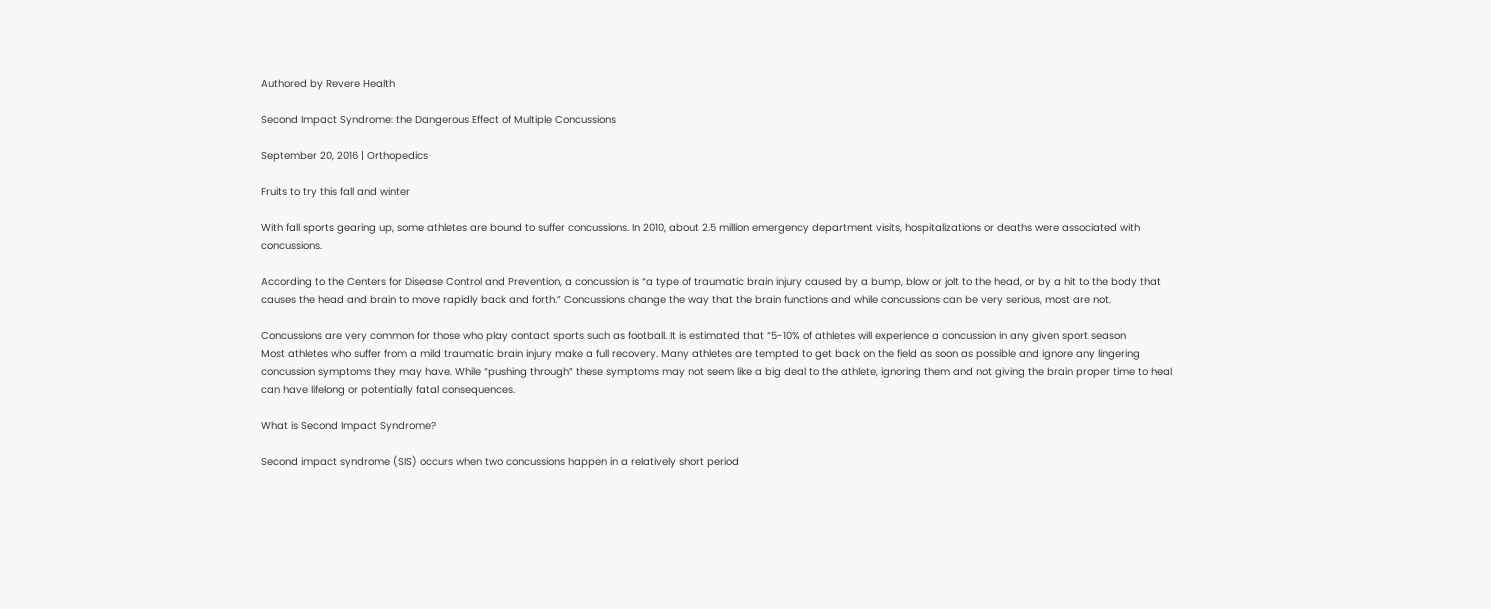Authored by Revere Health

Second Impact Syndrome: the Dangerous Effect of Multiple Concussions

September 20, 2016 | Orthopedics

Fruits to try this fall and winter

With fall sports gearing up, some athletes are bound to suffer concussions. In 2010, about 2.5 million emergency department visits, hospitalizations or deaths were associated with concussions.

According to the Centers for Disease Control and Prevention, a concussion is “a type of traumatic brain injury caused by a bump, blow or jolt to the head, or by a hit to the body that causes the head and brain to move rapidly back and forth.” Concussions change the way that the brain functions and while concussions can be very serious, most are not.

Concussions are very common for those who play contact sports such as football. It is estimated that “5-10% of athletes will experience a concussion in any given sport season
Most athletes who suffer from a mild traumatic brain injury make a full recovery. Many athletes are tempted to get back on the field as soon as possible and ignore any lingering concussion symptoms they may have. While “pushing through” these symptoms may not seem like a big deal to the athlete, ignoring them and not giving the brain proper time to heal can have lifelong or potentially fatal consequences.

What is Second Impact Syndrome?

Second impact syndrome (SIS) occurs when two concussions happen in a relatively short period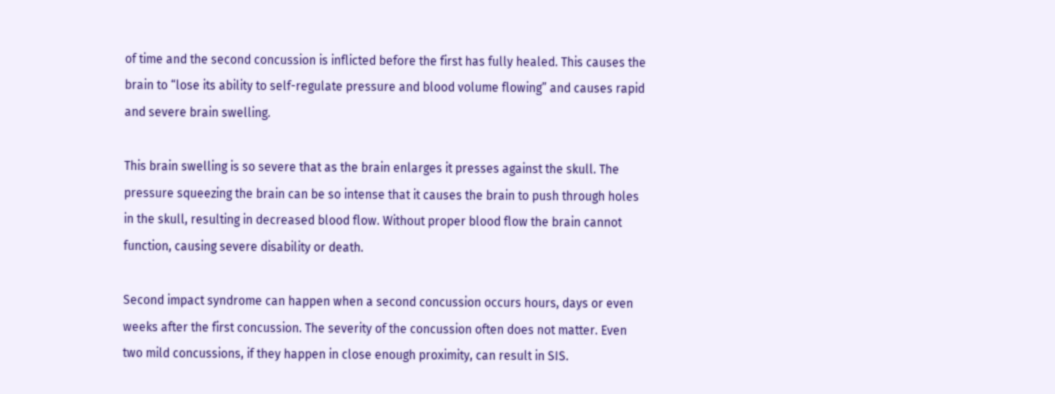of time and the second concussion is inflicted before the first has fully healed. This causes the brain to “lose its ability to self-regulate pressure and blood volume flowing” and causes rapid and severe brain swelling.

This brain swelling is so severe that as the brain enlarges it presses against the skull. The pressure squeezing the brain can be so intense that it causes the brain to push through holes in the skull, resulting in decreased blood flow. Without proper blood flow the brain cannot function, causing severe disability or death.

Second impact syndrome can happen when a second concussion occurs hours, days or even weeks after the first concussion. The severity of the concussion often does not matter. Even two mild concussions, if they happen in close enough proximity, can result in SIS.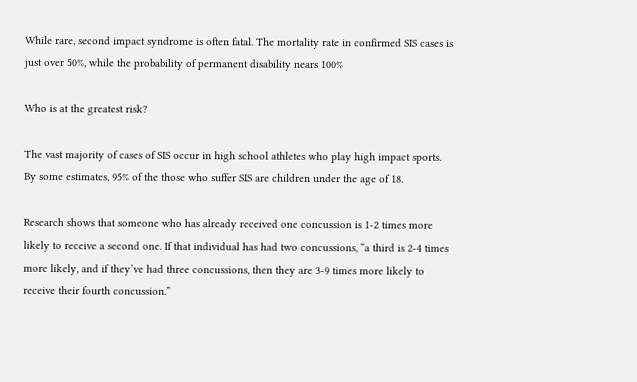While rare, second impact syndrome is often fatal. The mortality rate in confirmed SIS cases is just over 50%, while the probability of permanent disability nears 100%

Who is at the greatest risk?

The vast majority of cases of SIS occur in high school athletes who play high impact sports. By some estimates, 95% of the those who suffer SIS are children under the age of 18.

Research shows that someone who has already received one concussion is 1-2 times more likely to receive a second one. If that individual has had two concussions, “a third is 2-4 times more likely, and if they’ve had three concussions, then they are 3-9 times more likely to receive their fourth concussion.”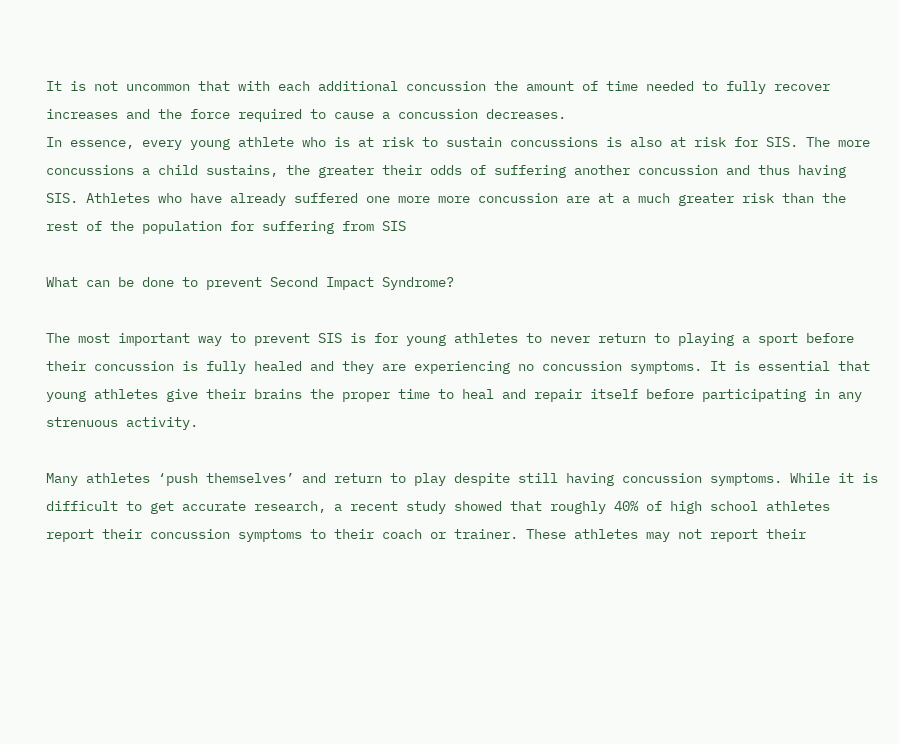It is not uncommon that with each additional concussion the amount of time needed to fully recover increases and the force required to cause a concussion decreases.
In essence, every young athlete who is at risk to sustain concussions is also at risk for SIS. The more concussions a child sustains, the greater their odds of suffering another concussion and thus having SIS. Athletes who have already suffered one more more concussion are at a much greater risk than the rest of the population for suffering from SIS

What can be done to prevent Second Impact Syndrome?

The most important way to prevent SIS is for young athletes to never return to playing a sport before their concussion is fully healed and they are experiencing no concussion symptoms. It is essential that young athletes give their brains the proper time to heal and repair itself before participating in any strenuous activity.

Many athletes ‘push themselves’ and return to play despite still having concussion symptoms. While it is difficult to get accurate research, a recent study showed that roughly 40% of high school athletes report their concussion symptoms to their coach or trainer. These athletes may not report their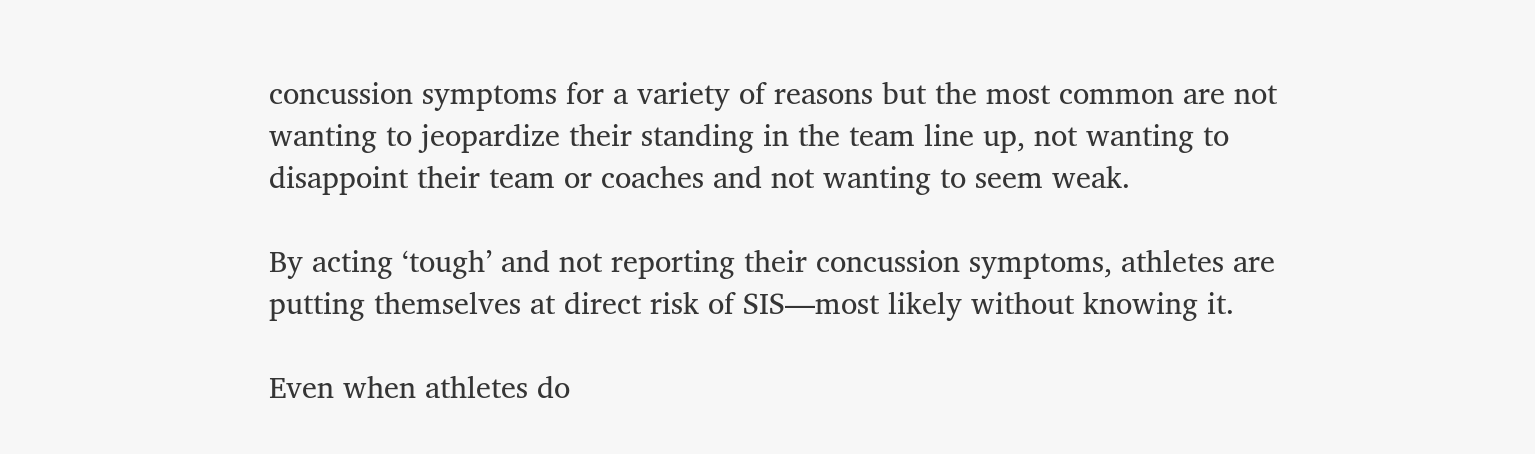concussion symptoms for a variety of reasons but the most common are not wanting to jeopardize their standing in the team line up, not wanting to disappoint their team or coaches and not wanting to seem weak.

By acting ‘tough’ and not reporting their concussion symptoms, athletes are putting themselves at direct risk of SIS—most likely without knowing it.

Even when athletes do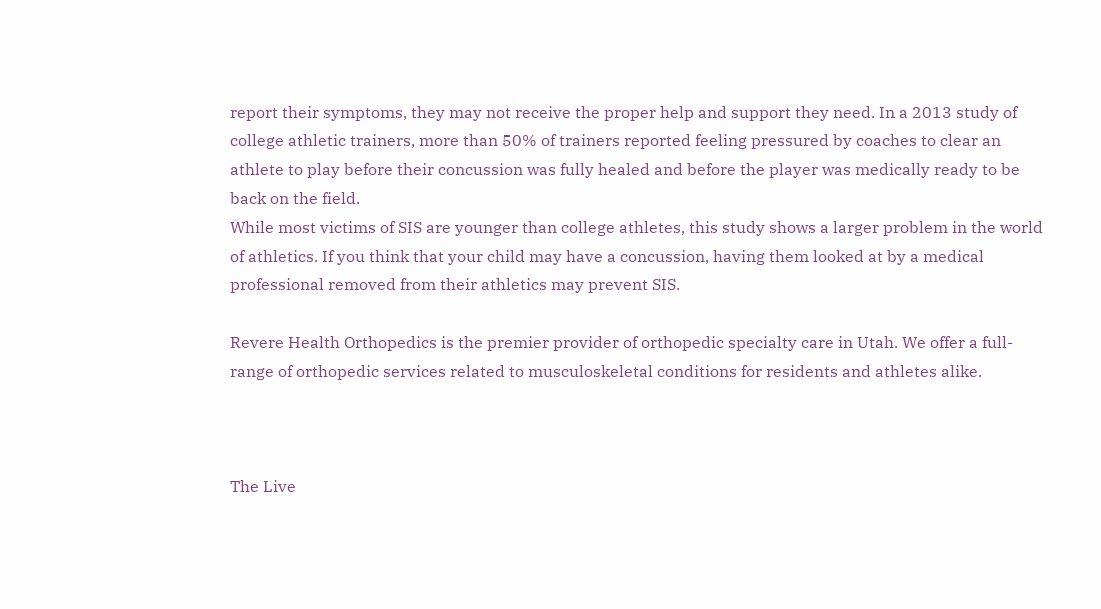report their symptoms, they may not receive the proper help and support they need. In a 2013 study of college athletic trainers, more than 50% of trainers reported feeling pressured by coaches to clear an athlete to play before their concussion was fully healed and before the player was medically ready to be back on the field.
While most victims of SIS are younger than college athletes, this study shows a larger problem in the world of athletics. If you think that your child may have a concussion, having them looked at by a medical professional removed from their athletics may prevent SIS.

Revere Health Orthopedics is the premier provider of orthopedic specialty care in Utah. We offer a full-range of orthopedic services related to musculoskeletal conditions for residents and athletes alike.



The Live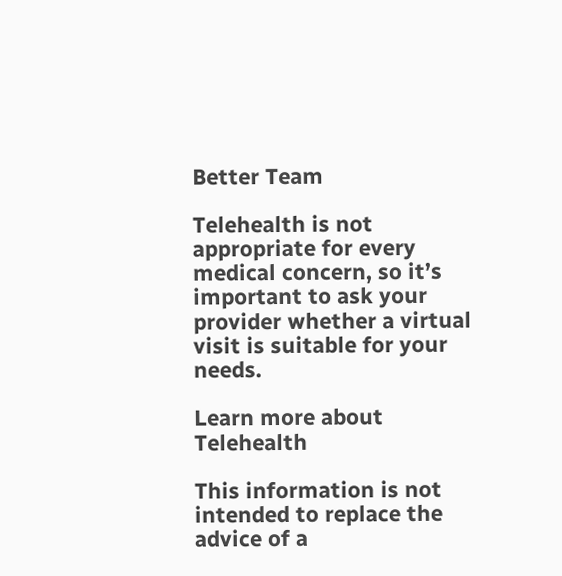Better Team

Telehealth is not appropriate for every medical concern, so it’s important to ask your provider whether a virtual visit is suitable for your needs.

Learn more about Telehealth

This information is not intended to replace the advice of a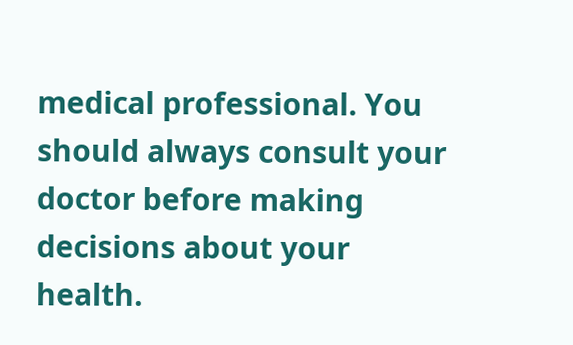medical professional. You should always consult your doctor before making decisions about your health.